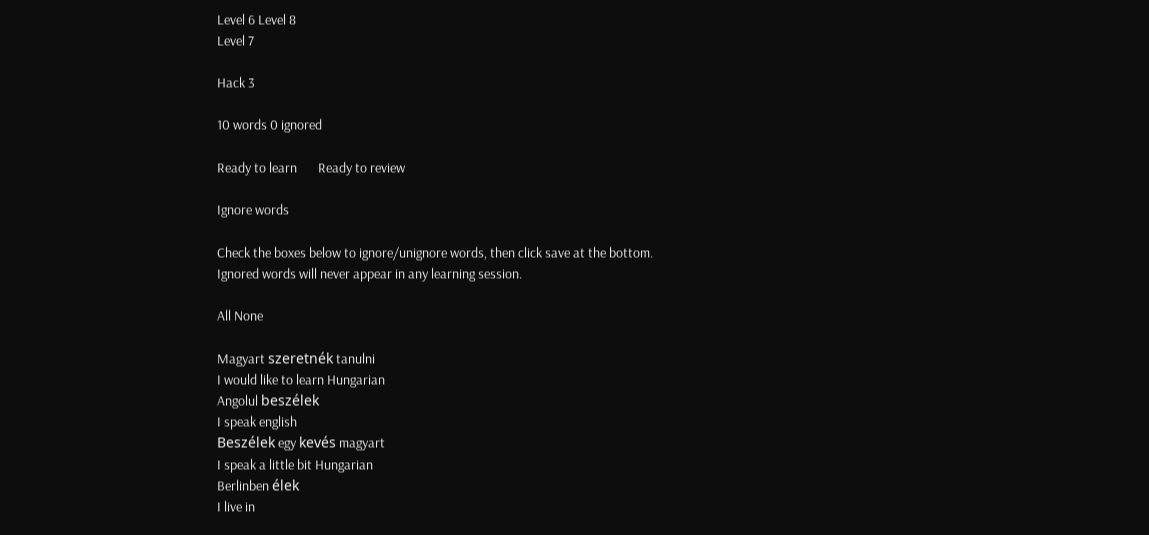Level 6 Level 8
Level 7

Hack 3

10 words 0 ignored

Ready to learn       Ready to review

Ignore words

Check the boxes below to ignore/unignore words, then click save at the bottom. Ignored words will never appear in any learning session.

All None

Magyart szeretnék tanulni
I would like to learn Hungarian
Angolul beszélek
I speak english
Beszélek egy kevés magyart
I speak a little bit Hungarian
Berlinben élek
I live in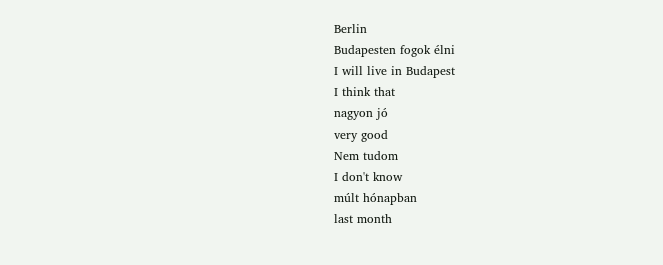Berlin
Budapesten fogok élni
I will live in Budapest
I think that
nagyon jó
very good
Nem tudom
I don't know
múlt hónapban
last month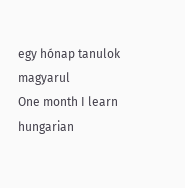egy hónap tanulok magyarul
One month I learn hungarian